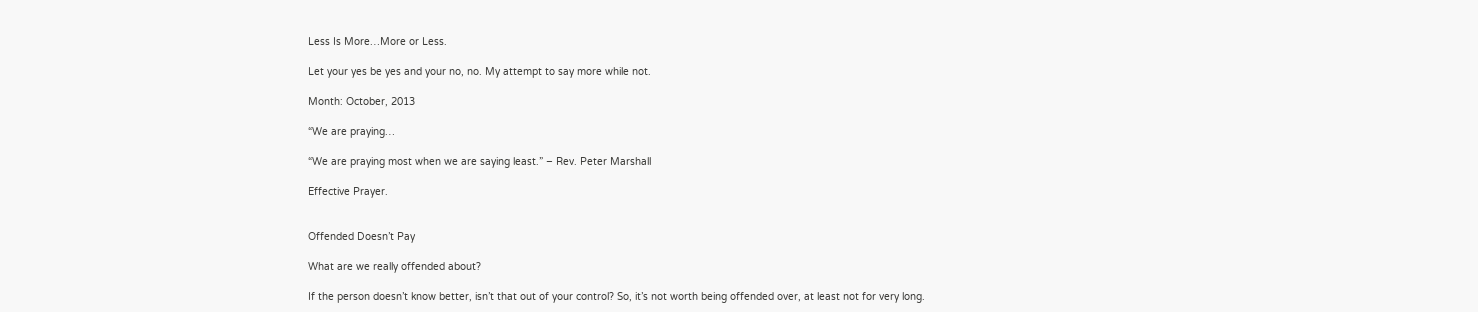Less Is More…More or Less.

Let your yes be yes and your no, no. My attempt to say more while not.

Month: October, 2013

“We are praying…

“We are praying most when we are saying least.” – Rev. Peter Marshall

Effective Prayer.


Offended Doesn’t Pay

What are we really offended about?

If the person doesn’t know better, isn’t that out of your control? So, it’s not worth being offended over, at least not for very long.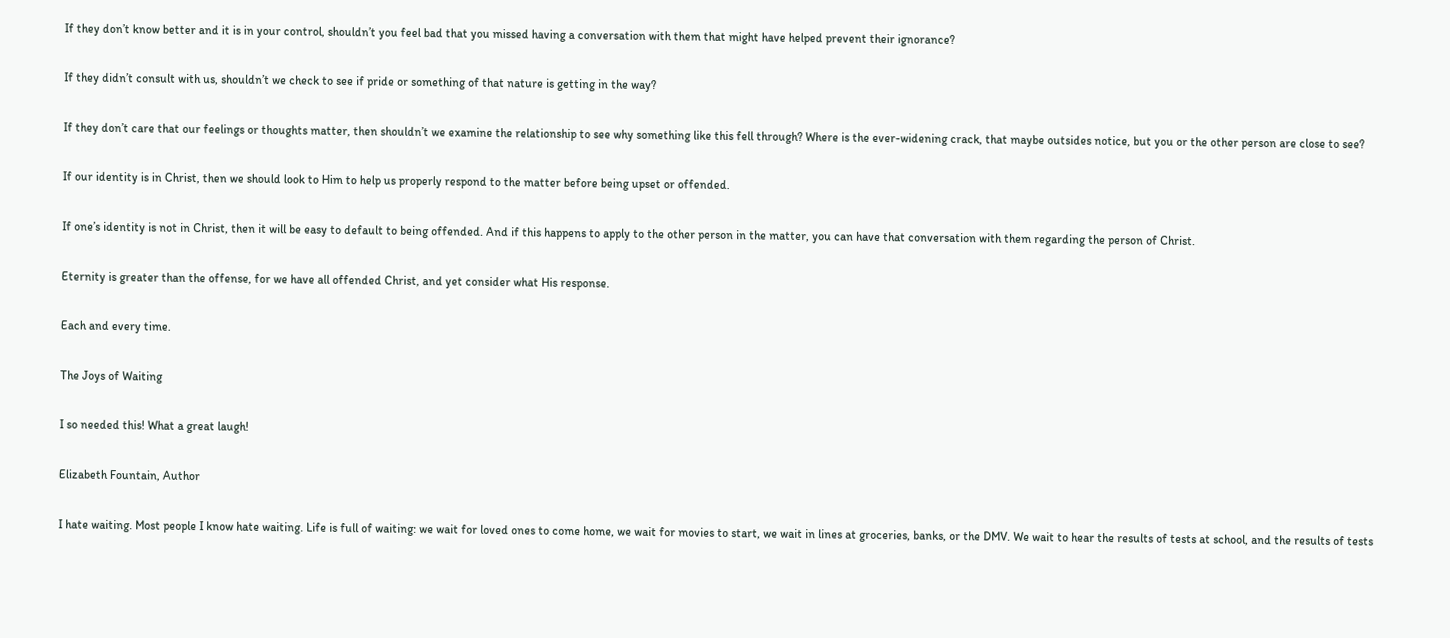If they don’t know better and it is in your control, shouldn’t you feel bad that you missed having a conversation with them that might have helped prevent their ignorance?

If they didn’t consult with us, shouldn’t we check to see if pride or something of that nature is getting in the way?

If they don’t care that our feelings or thoughts matter, then shouldn’t we examine the relationship to see why something like this fell through? Where is the ever-widening crack, that maybe outsides notice, but you or the other person are close to see?

If our identity is in Christ, then we should look to Him to help us properly respond to the matter before being upset or offended.

If one’s identity is not in Christ, then it will be easy to default to being offended. And if this happens to apply to the other person in the matter, you can have that conversation with them regarding the person of Christ.

Eternity is greater than the offense, for we have all offended Christ, and yet consider what His response.

Each and every time.

The Joys of Waiting

I so needed this! What a great laugh!

Elizabeth Fountain, Author

I hate waiting. Most people I know hate waiting. Life is full of waiting: we wait for loved ones to come home, we wait for movies to start, we wait in lines at groceries, banks, or the DMV. We wait to hear the results of tests at school, and the results of tests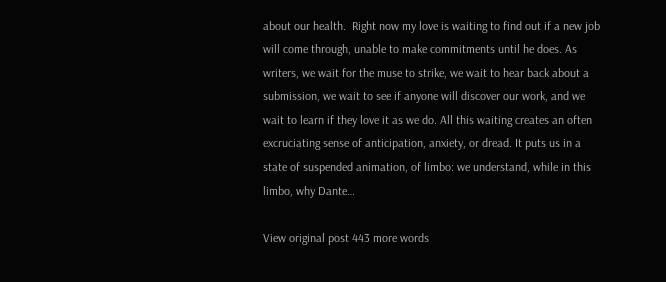about our health.  Right now my love is waiting to find out if a new job will come through, unable to make commitments until he does. As writers, we wait for the muse to strike, we wait to hear back about a submission, we wait to see if anyone will discover our work, and we wait to learn if they love it as we do. All this waiting creates an often excruciating sense of anticipation, anxiety, or dread. It puts us in a state of suspended animation, of limbo: we understand, while in this limbo, why Dante…

View original post 443 more words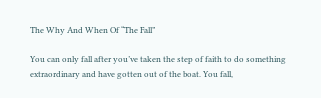The Why And When Of “The Fall”

You can only fall after you’ve taken the step of faith to do something extraordinary and have gotten out of the boat. You fall,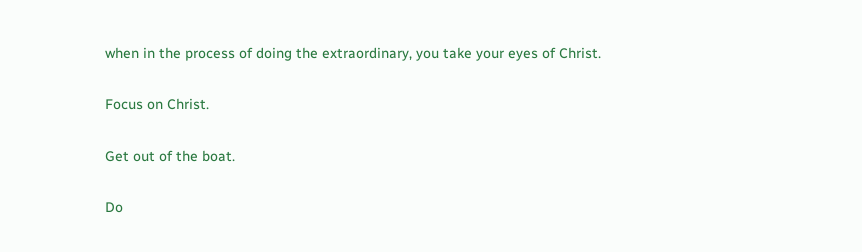when in the process of doing the extraordinary, you take your eyes of Christ.

Focus on Christ.

Get out of the boat.

Do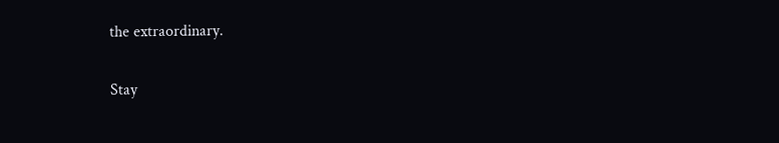the extraordinary.

Stay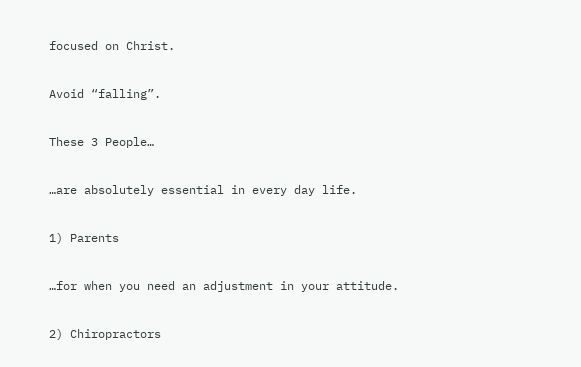focused on Christ.

Avoid “falling”.

These 3 People…

…are absolutely essential in every day life.

1) Parents

…for when you need an adjustment in your attitude.

2) Chiropractors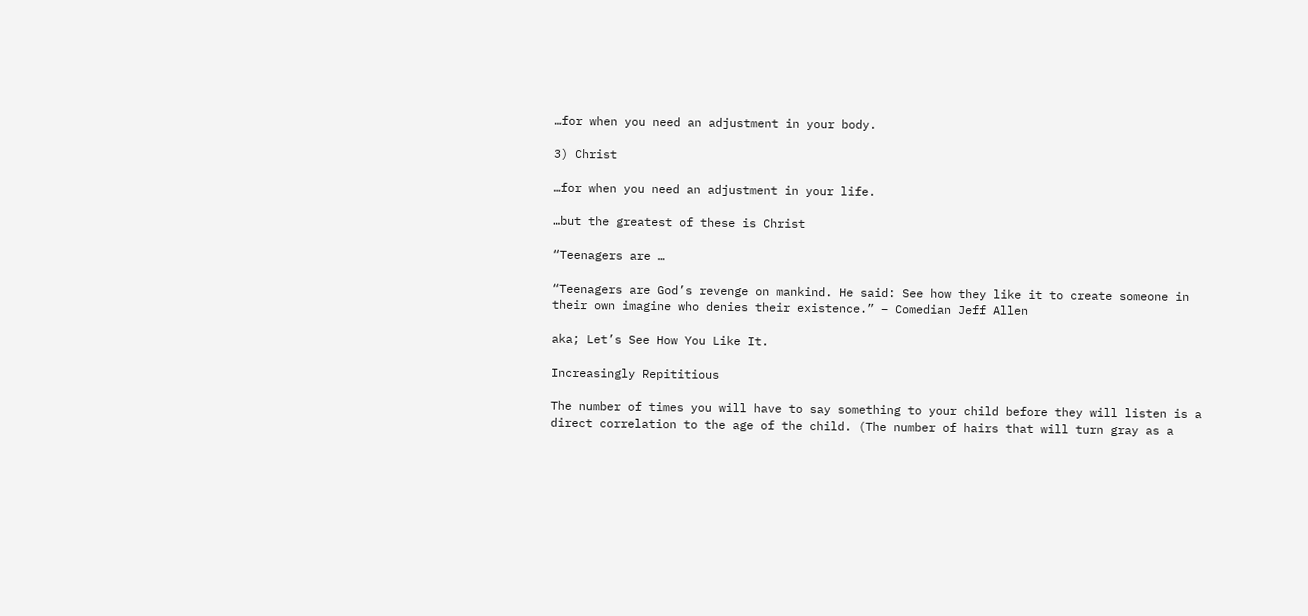…for when you need an adjustment in your body.

3) Christ

…for when you need an adjustment in your life.

…but the greatest of these is Christ

“Teenagers are …

“Teenagers are God’s revenge on mankind. He said: See how they like it to create someone in their own imagine who denies their existence.” – Comedian Jeff Allen

aka; Let’s See How You Like It.

Increasingly Repititious

The number of times you will have to say something to your child before they will listen is a direct correlation to the age of the child. (The number of hairs that will turn gray as a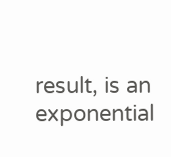result, is an exponential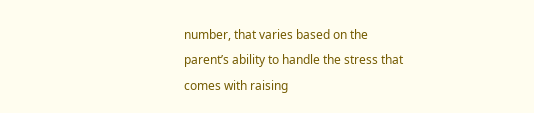number, that varies based on the parent’s ability to handle the stress that comes with raising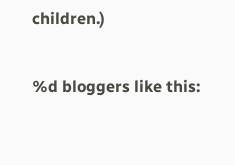children.)

%d bloggers like this: